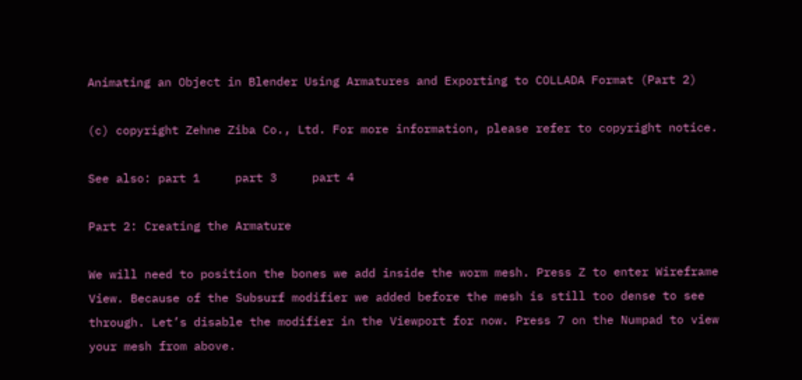Animating an Object in Blender Using Armatures and Exporting to COLLADA Format (Part 2)

(c) copyright Zehne Ziba Co., Ltd. For more information, please refer to copyright notice.

See also: part 1     part 3     part 4

Part 2: Creating the Armature

We will need to position the bones we add inside the worm mesh. Press Z to enter Wireframe View. Because of the Subsurf modifier we added before the mesh is still too dense to see through. Let’s disable the modifier in the Viewport for now. Press 7 on the Numpad to view your mesh from above.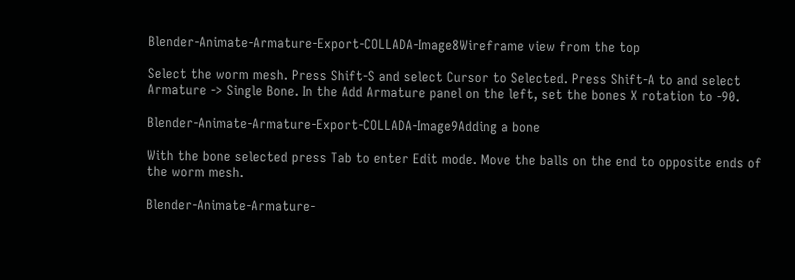Blender-Animate-Armature-Export-COLLADA-Image8Wireframe view from the top

Select the worm mesh. Press Shift-S and select Cursor to Selected. Press Shift-A to and select Armature -> Single Bone. In the Add Armature panel on the left, set the bones X rotation to -90.

Blender-Animate-Armature-Export-COLLADA-Image9Adding a bone

With the bone selected press Tab to enter Edit mode. Move the balls on the end to opposite ends of the worm mesh.

Blender-Animate-Armature-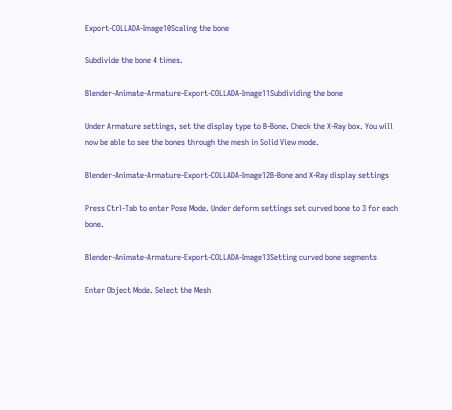Export-COLLADA-Image10Scaling the bone

Subdivide the bone 4 times.

Blender-Animate-Armature-Export-COLLADA-Image11Subdividing the bone

Under Armature settings, set the display type to B-Bone. Check the X-Ray box. You will now be able to see the bones through the mesh in Solid View mode.

Blender-Animate-Armature-Export-COLLADA-Image12B-Bone and X-Ray display settings

Press Ctrl-Tab to enter Pose Mode. Under deform settings set curved bone to 3 for each bone.

Blender-Animate-Armature-Export-COLLADA-Image13Setting curved bone segments

Enter Object Mode. Select the Mesh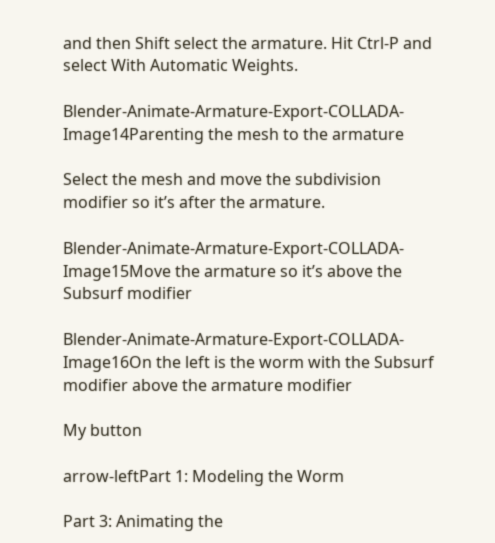and then Shift select the armature. Hit Ctrl-P and select With Automatic Weights.

Blender-Animate-Armature-Export-COLLADA-Image14Parenting the mesh to the armature

Select the mesh and move the subdivision modifier so it’s after the armature.

Blender-Animate-Armature-Export-COLLADA-Image15Move the armature so it’s above the Subsurf modifier

Blender-Animate-Armature-Export-COLLADA-Image16On the left is the worm with the Subsurf modifier above the armature modifier

My button

arrow-leftPart 1: Modeling the Worm

Part 3: Animating the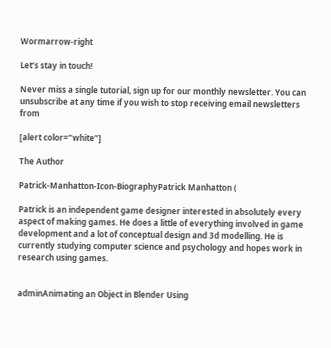Wormarrow-right

Let’s stay in touch!

Never miss a single tutorial, sign up for our monthly newsletter. You can unsubscribe at any time if you wish to stop receiving email newsletters from

[alert color=”white”]

The Author

Patrick-Manhatton-Icon-BiographyPatrick Manhatton (

Patrick is an independent game designer interested in absolutely every aspect of making games. He does a little of everything involved in game development and a lot of conceptual design and 3d modelling. He is currently studying computer science and psychology and hopes work in research using games.


adminAnimating an Object in Blender Using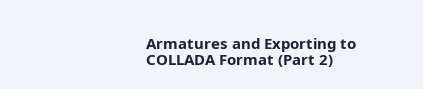Armatures and Exporting to COLLADA Format (Part 2)